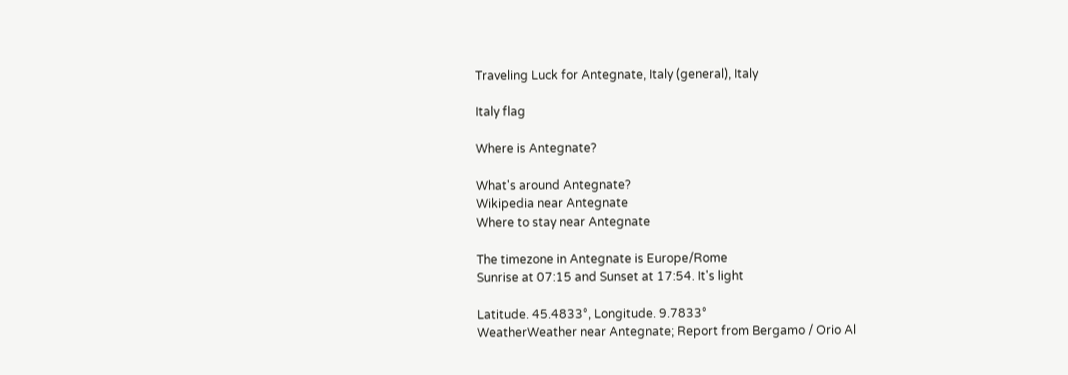Traveling Luck for Antegnate, Italy (general), Italy

Italy flag

Where is Antegnate?

What's around Antegnate?
Wikipedia near Antegnate
Where to stay near Antegnate

The timezone in Antegnate is Europe/Rome
Sunrise at 07:15 and Sunset at 17:54. It's light

Latitude. 45.4833°, Longitude. 9.7833°
WeatherWeather near Antegnate; Report from Bergamo / Orio Al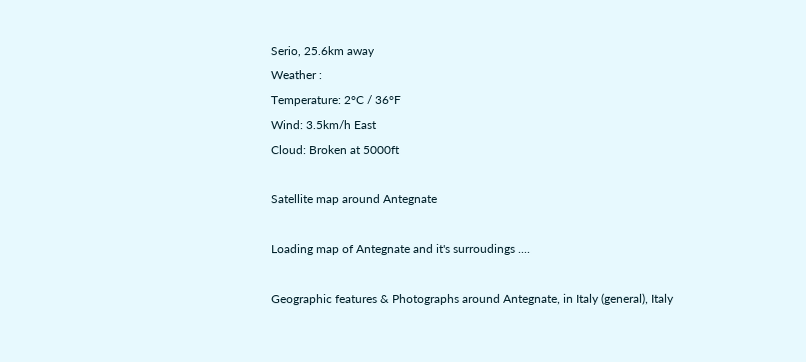Serio, 25.6km away
Weather :
Temperature: 2°C / 36°F
Wind: 3.5km/h East
Cloud: Broken at 5000ft

Satellite map around Antegnate

Loading map of Antegnate and it's surroudings ....

Geographic features & Photographs around Antegnate, in Italy (general), Italy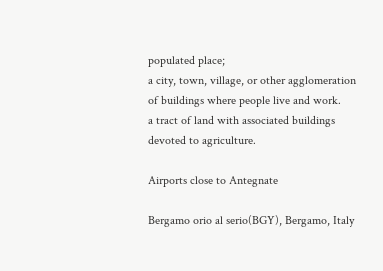populated place;
a city, town, village, or other agglomeration of buildings where people live and work.
a tract of land with associated buildings devoted to agriculture.

Airports close to Antegnate

Bergamo orio al serio(BGY), Bergamo, Italy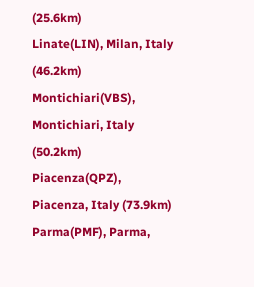(25.6km)
Linate(LIN), Milan, Italy (46.2km)
Montichiari(VBS), Montichiari, Italy (50.2km)
Piacenza(QPZ), Piacenza, Italy (73.9km)
Parma(PMF), Parma,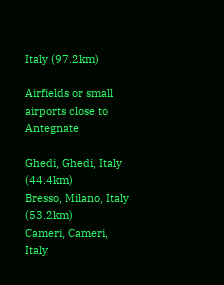Italy (97.2km)

Airfields or small airports close to Antegnate

Ghedi, Ghedi, Italy (44.4km)
Bresso, Milano, Italy (53.2km)
Cameri, Cameri, Italy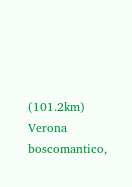(101.2km)
Verona boscomantico,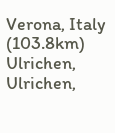Verona, Italy (103.8km)
Ulrichen, Ulrichen,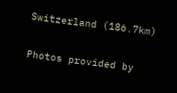Switzerland (186.7km)

Photos provided by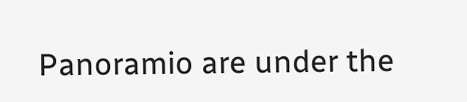Panoramio are under the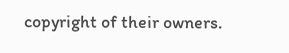copyright of their owners.